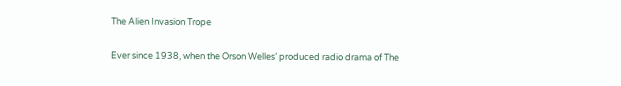The Alien Invasion Trope

Ever since 1938, when the Orson Welles’ produced radio drama of The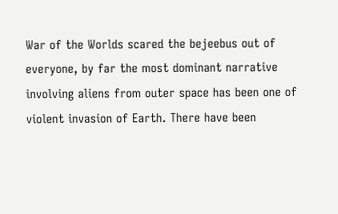War of the Worlds scared the bejeebus out of everyone, by far the most dominant narrative involving aliens from outer space has been one of violent invasion of Earth. There have been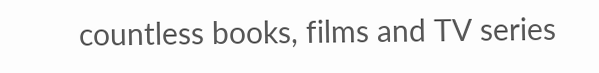countless books, films and TV series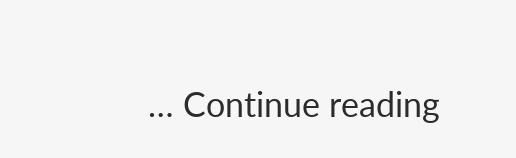… Continue reading